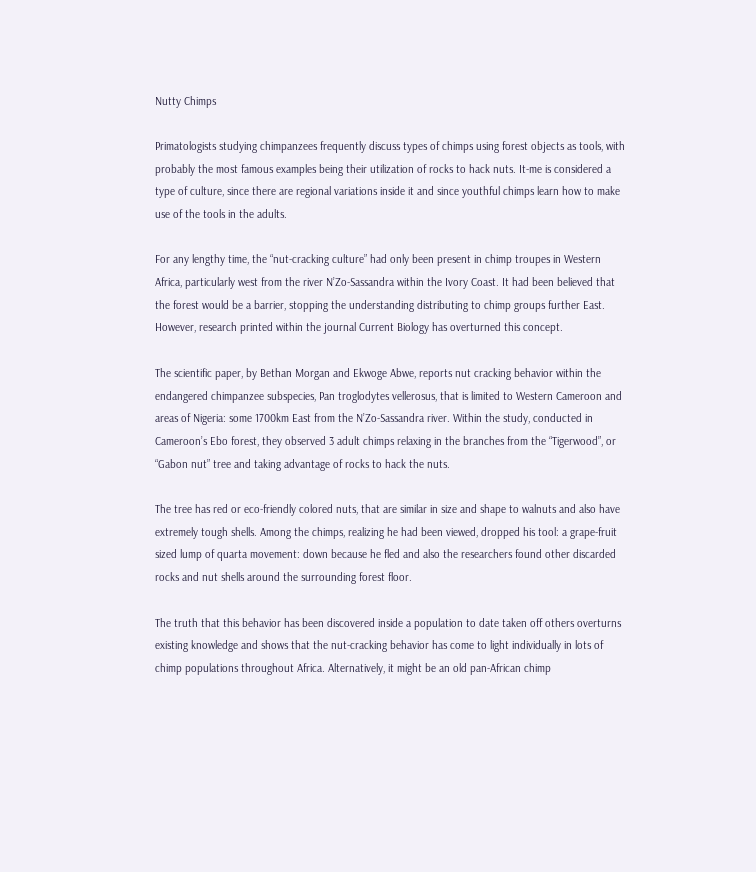Nutty Chimps

Primatologists studying chimpanzees frequently discuss types of chimps using forest objects as tools, with probably the most famous examples being their utilization of rocks to hack nuts. It-me is considered a type of culture, since there are regional variations inside it and since youthful chimps learn how to make use of the tools in the adults.

For any lengthy time, the “nut-cracking culture” had only been present in chimp troupes in Western Africa, particularly west from the river N’Zo-Sassandra within the Ivory Coast. It had been believed that the forest would be a barrier, stopping the understanding distributing to chimp groups further East. However, research printed within the journal Current Biology has overturned this concept.

The scientific paper, by Bethan Morgan and Ekwoge Abwe, reports nut cracking behavior within the endangered chimpanzee subspecies, Pan troglodytes vellerosus, that is limited to Western Cameroon and areas of Nigeria: some 1700km East from the N’Zo-Sassandra river. Within the study, conducted in Cameroon’s Ebo forest, they observed 3 adult chimps relaxing in the branches from the “Tigerwood”, or “Gabon nut” tree and taking advantage of rocks to hack the nuts.

The tree has red or eco-friendly colored nuts, that are similar in size and shape to walnuts and also have extremely tough shells. Among the chimps, realizing he had been viewed, dropped his tool: a grape-fruit sized lump of quarta movement: down because he fled and also the researchers found other discarded rocks and nut shells around the surrounding forest floor.

The truth that this behavior has been discovered inside a population to date taken off others overturns existing knowledge and shows that the nut-cracking behavior has come to light individually in lots of chimp populations throughout Africa. Alternatively, it might be an old pan-African chimp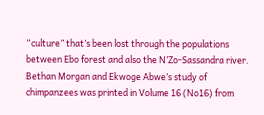“culture” that’s been lost through the populations between Ebo forest and also the N’Zo-Sassandra river. Bethan Morgan and Ekwoge Abwe’s study of chimpanzees was printed in Volume 16 (No16) from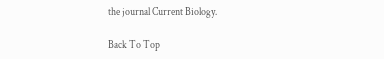the journal Current Biology.

Back To Top